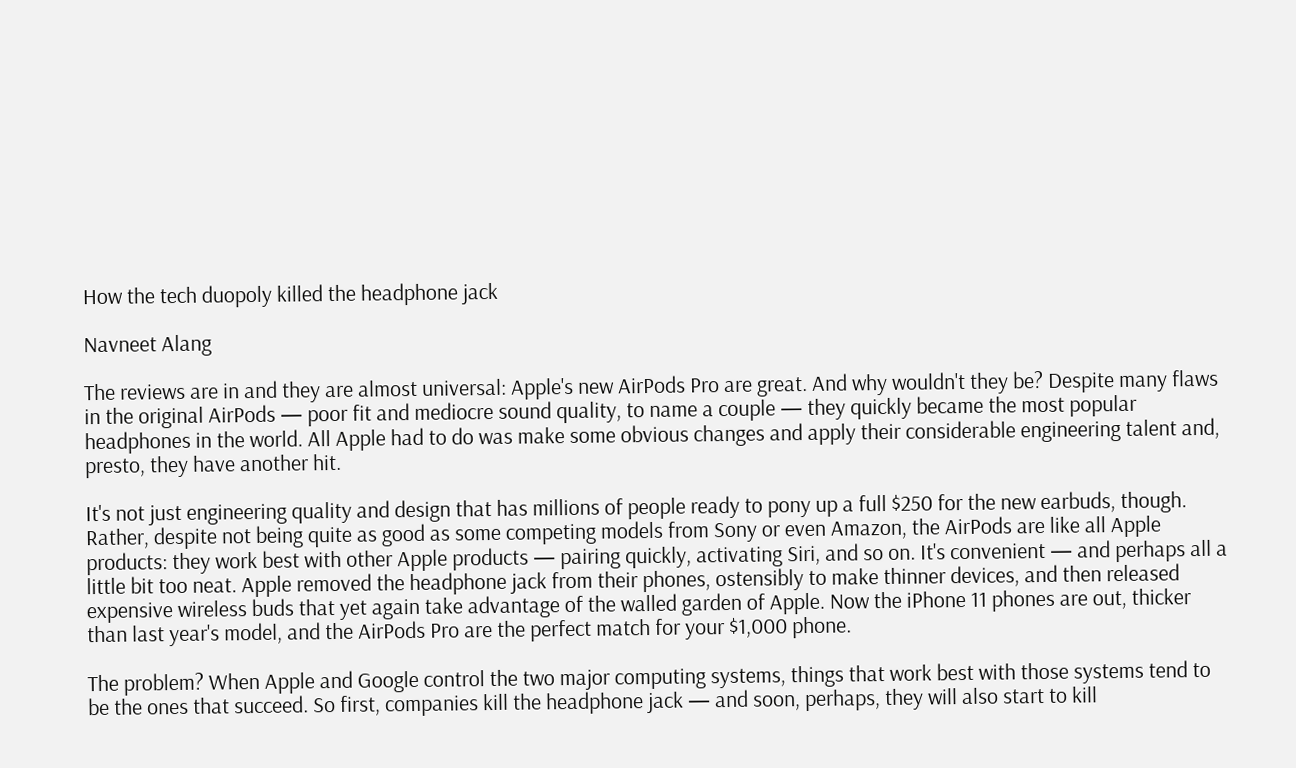How the tech duopoly killed the headphone jack

Navneet Alang

The reviews are in and they are almost universal: Apple's new AirPods Pro are great. And why wouldn't they be? Despite many flaws in the original AirPods — poor fit and mediocre sound quality, to name a couple — they quickly became the most popular headphones in the world. All Apple had to do was make some obvious changes and apply their considerable engineering talent and, presto, they have another hit.

It's not just engineering quality and design that has millions of people ready to pony up a full $250 for the new earbuds, though. Rather, despite not being quite as good as some competing models from Sony or even Amazon, the AirPods are like all Apple products: they work best with other Apple products — pairing quickly, activating Siri, and so on. It's convenient — and perhaps all a little bit too neat. Apple removed the headphone jack from their phones, ostensibly to make thinner devices, and then released expensive wireless buds that yet again take advantage of the walled garden of Apple. Now the iPhone 11 phones are out, thicker than last year's model, and the AirPods Pro are the perfect match for your $1,000 phone.

The problem? When Apple and Google control the two major computing systems, things that work best with those systems tend to be the ones that succeed. So first, companies kill the headphone jack — and soon, perhaps, they will also start to kill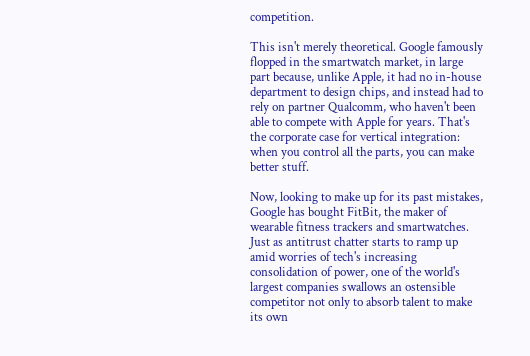competition.

This isn't merely theoretical. Google famously flopped in the smartwatch market, in large part because, unlike Apple, it had no in-house department to design chips, and instead had to rely on partner Qualcomm, who haven't been able to compete with Apple for years. That's the corporate case for vertical integration: when you control all the parts, you can make better stuff.

Now, looking to make up for its past mistakes, Google has bought FitBit, the maker of wearable fitness trackers and smartwatches. Just as antitrust chatter starts to ramp up amid worries of tech's increasing consolidation of power, one of the world's largest companies swallows an ostensible competitor not only to absorb talent to make its own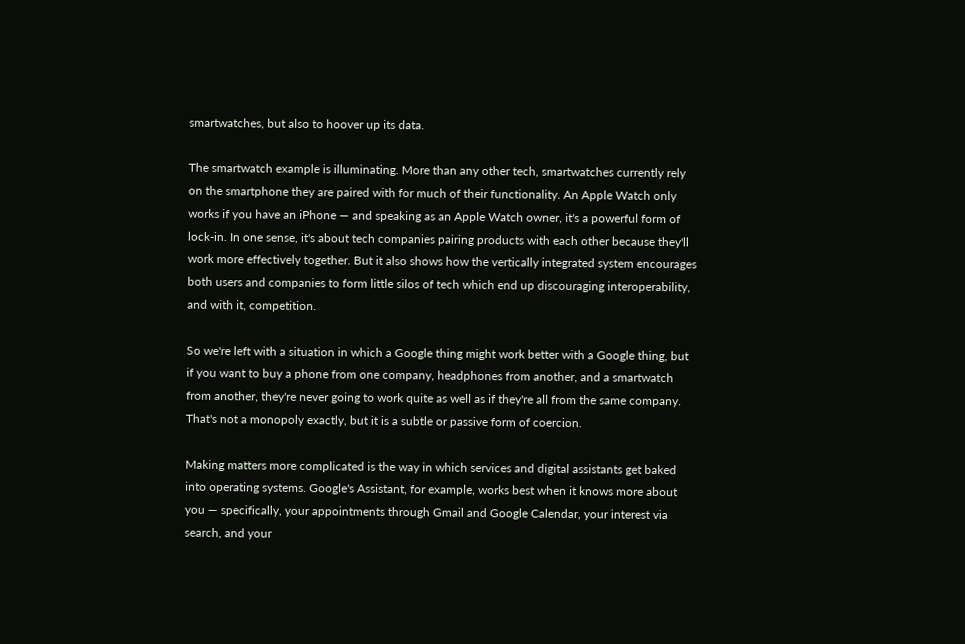smartwatches, but also to hoover up its data.

The smartwatch example is illuminating. More than any other tech, smartwatches currently rely on the smartphone they are paired with for much of their functionality. An Apple Watch only works if you have an iPhone — and speaking as an Apple Watch owner, it's a powerful form of lock-in. In one sense, it's about tech companies pairing products with each other because they'll work more effectively together. But it also shows how the vertically integrated system encourages both users and companies to form little silos of tech which end up discouraging interoperability, and with it, competition.

So we're left with a situation in which a Google thing might work better with a Google thing, but if you want to buy a phone from one company, headphones from another, and a smartwatch from another, they're never going to work quite as well as if they're all from the same company. That's not a monopoly exactly, but it is a subtle or passive form of coercion.

Making matters more complicated is the way in which services and digital assistants get baked into operating systems. Google's Assistant, for example, works best when it knows more about you — specifically, your appointments through Gmail and Google Calendar, your interest via search, and your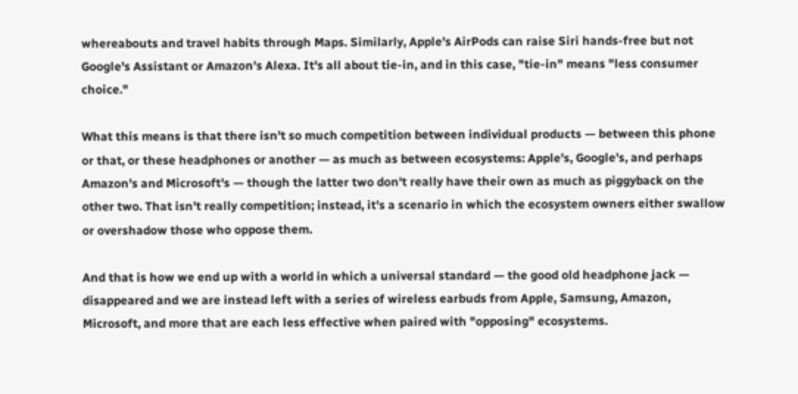whereabouts and travel habits through Maps. Similarly, Apple's AirPods can raise Siri hands-free but not Google's Assistant or Amazon's Alexa. It's all about tie-in, and in this case, "tie-in" means "less consumer choice."

What this means is that there isn't so much competition between individual products — between this phone or that, or these headphones or another — as much as between ecosystems: Apple's, Google's, and perhaps Amazon's and Microsoft's — though the latter two don't really have their own as much as piggyback on the other two. That isn't really competition; instead, it's a scenario in which the ecosystem owners either swallow or overshadow those who oppose them.

And that is how we end up with a world in which a universal standard — the good old headphone jack — disappeared and we are instead left with a series of wireless earbuds from Apple, Samsung, Amazon, Microsoft, and more that are each less effective when paired with "opposing" ecosystems.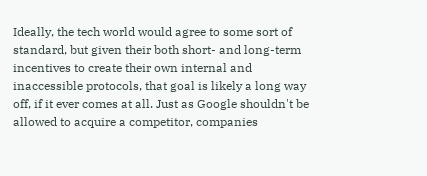Ideally, the tech world would agree to some sort of standard, but given their both short- and long-term incentives to create their own internal and inaccessible protocols, that goal is likely a long way off, if it ever comes at all. Just as Google shouldn't be allowed to acquire a competitor, companies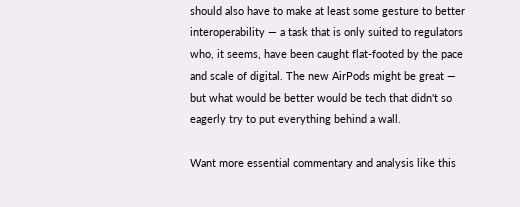should also have to make at least some gesture to better interoperability — a task that is only suited to regulators who, it seems, have been caught flat-footed by the pace and scale of digital. The new AirPods might be great — but what would be better would be tech that didn't so eagerly try to put everything behind a wall.

Want more essential commentary and analysis like this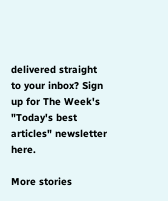delivered straight to your inbox? Sign up for The Week's "Today's best articles" newsletter here.

More stories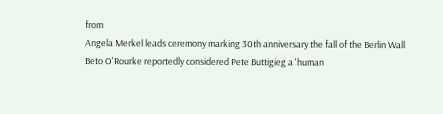from
Angela Merkel leads ceremony marking 30th anniversary the fall of the Berlin Wall
Beto O'Rourke reportedly considered Pete Buttigieg a 'human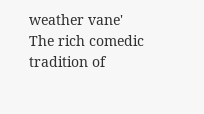weather vane'
The rich comedic tradition of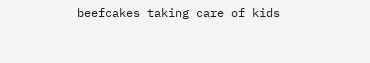beefcakes taking care of kids